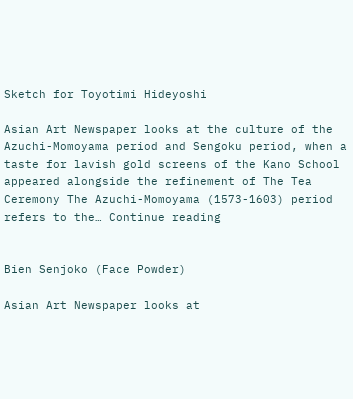Sketch for Toyotimi Hideyoshi

Asian Art Newspaper looks at the culture of the Azuchi-Momoyama period and Sengoku period, when a taste for lavish gold screens of the Kano School appeared alongside the refinement of The Tea Ceremony The Azuchi-Momoyama (1573-1603) period refers to the… Continue reading


Bien Senjoko (Face Powder)

Asian Art Newspaper looks at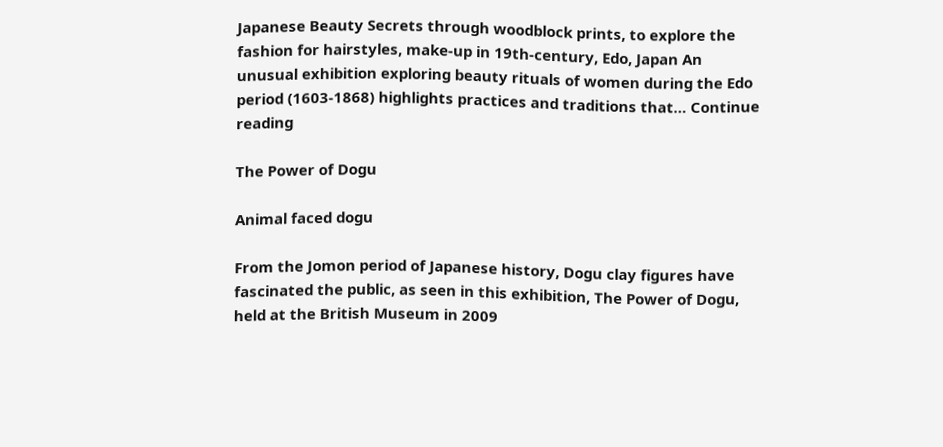Japanese Beauty Secrets through woodblock prints, to explore the fashion for hairstyles, make-up in 19th-century, Edo, Japan An unusual exhibition exploring beauty rituals of women during the Edo period (1603-1868) highlights practices and traditions that… Continue reading

The Power of Dogu

Animal faced dogu

From the Jomon period of Japanese history, Dogu clay figures have fascinated the public, as seen in this exhibition, The Power of Dogu, held at the British Museum in 2009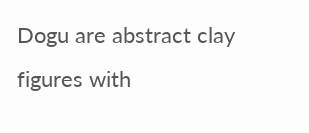Dogu are abstract clay figures with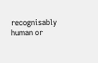recognisably human or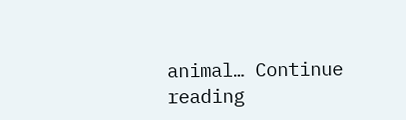animal… Continue reading